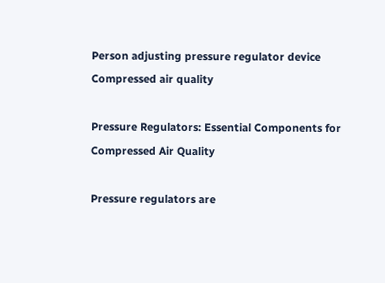Person adjusting pressure regulator device
Compressed air quality

Pressure Regulators: Essential Components for Compressed Air Quality

Pressure regulators are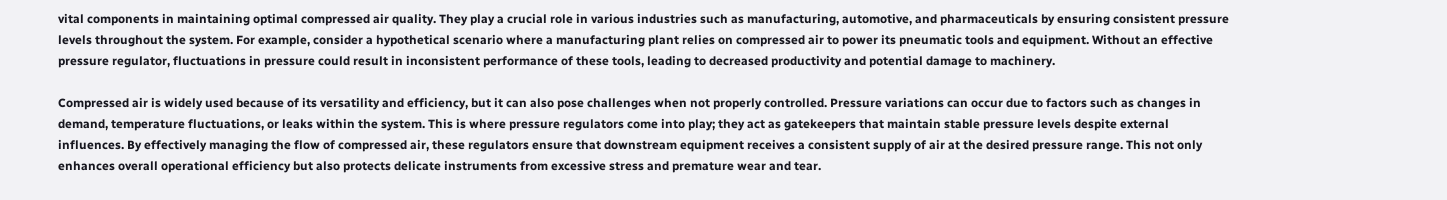vital components in maintaining optimal compressed air quality. They play a crucial role in various industries such as manufacturing, automotive, and pharmaceuticals by ensuring consistent pressure levels throughout the system. For example, consider a hypothetical scenario where a manufacturing plant relies on compressed air to power its pneumatic tools and equipment. Without an effective pressure regulator, fluctuations in pressure could result in inconsistent performance of these tools, leading to decreased productivity and potential damage to machinery.

Compressed air is widely used because of its versatility and efficiency, but it can also pose challenges when not properly controlled. Pressure variations can occur due to factors such as changes in demand, temperature fluctuations, or leaks within the system. This is where pressure regulators come into play; they act as gatekeepers that maintain stable pressure levels despite external influences. By effectively managing the flow of compressed air, these regulators ensure that downstream equipment receives a consistent supply of air at the desired pressure range. This not only enhances overall operational efficiency but also protects delicate instruments from excessive stress and premature wear and tear.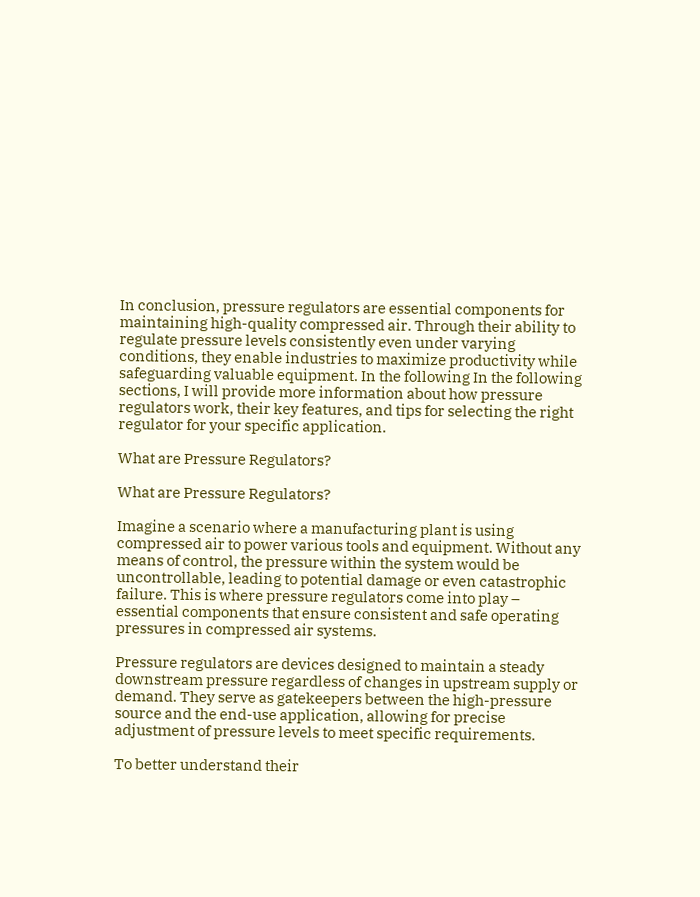In conclusion, pressure regulators are essential components for maintaining high-quality compressed air. Through their ability to regulate pressure levels consistently even under varying conditions, they enable industries to maximize productivity while safeguarding valuable equipment. In the following In the following sections, I will provide more information about how pressure regulators work, their key features, and tips for selecting the right regulator for your specific application.

What are Pressure Regulators?

What are Pressure Regulators?

Imagine a scenario where a manufacturing plant is using compressed air to power various tools and equipment. Without any means of control, the pressure within the system would be uncontrollable, leading to potential damage or even catastrophic failure. This is where pressure regulators come into play – essential components that ensure consistent and safe operating pressures in compressed air systems.

Pressure regulators are devices designed to maintain a steady downstream pressure regardless of changes in upstream supply or demand. They serve as gatekeepers between the high-pressure source and the end-use application, allowing for precise adjustment of pressure levels to meet specific requirements.

To better understand their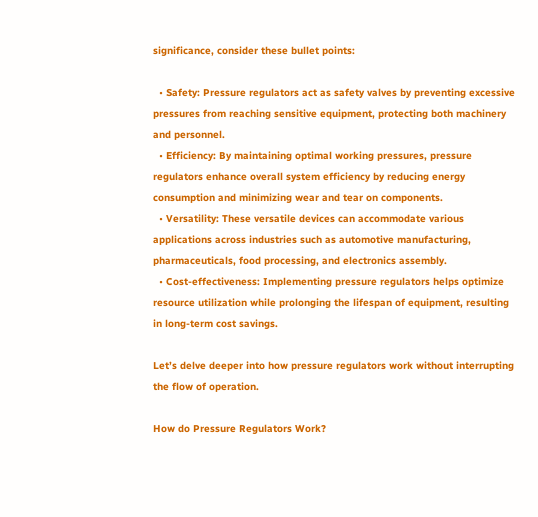significance, consider these bullet points:

  • Safety: Pressure regulators act as safety valves by preventing excessive pressures from reaching sensitive equipment, protecting both machinery and personnel.
  • Efficiency: By maintaining optimal working pressures, pressure regulators enhance overall system efficiency by reducing energy consumption and minimizing wear and tear on components.
  • Versatility: These versatile devices can accommodate various applications across industries such as automotive manufacturing, pharmaceuticals, food processing, and electronics assembly.
  • Cost-effectiveness: Implementing pressure regulators helps optimize resource utilization while prolonging the lifespan of equipment, resulting in long-term cost savings.

Let’s delve deeper into how pressure regulators work without interrupting the flow of operation.

How do Pressure Regulators Work?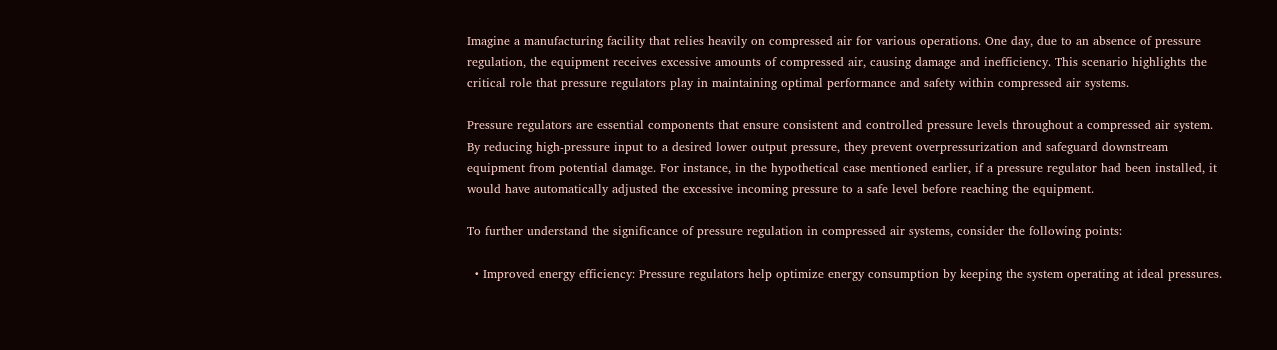Imagine a manufacturing facility that relies heavily on compressed air for various operations. One day, due to an absence of pressure regulation, the equipment receives excessive amounts of compressed air, causing damage and inefficiency. This scenario highlights the critical role that pressure regulators play in maintaining optimal performance and safety within compressed air systems.

Pressure regulators are essential components that ensure consistent and controlled pressure levels throughout a compressed air system. By reducing high-pressure input to a desired lower output pressure, they prevent overpressurization and safeguard downstream equipment from potential damage. For instance, in the hypothetical case mentioned earlier, if a pressure regulator had been installed, it would have automatically adjusted the excessive incoming pressure to a safe level before reaching the equipment.

To further understand the significance of pressure regulation in compressed air systems, consider the following points:

  • Improved energy efficiency: Pressure regulators help optimize energy consumption by keeping the system operating at ideal pressures.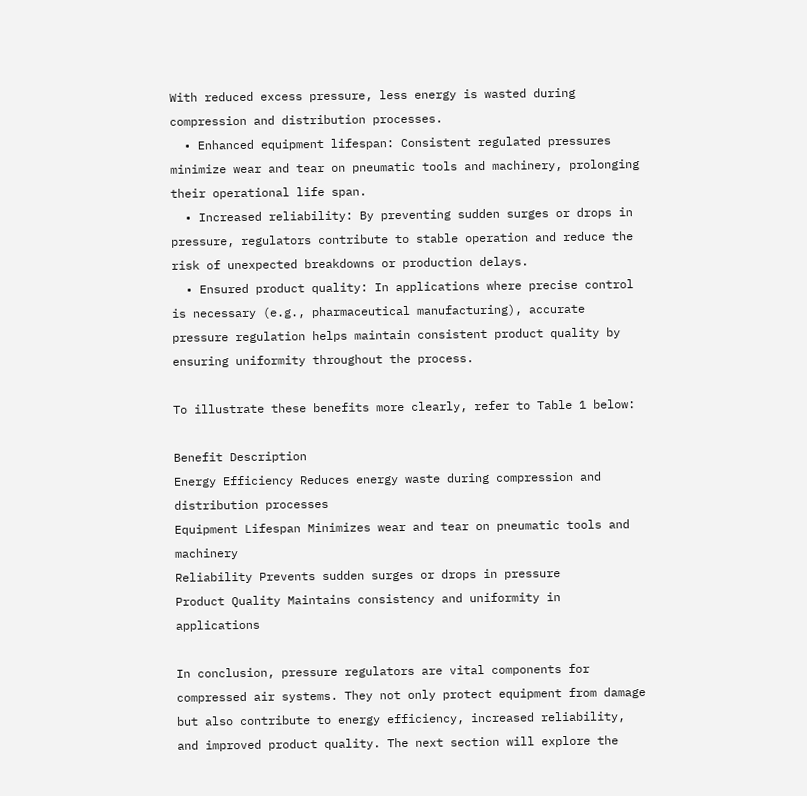With reduced excess pressure, less energy is wasted during compression and distribution processes.
  • Enhanced equipment lifespan: Consistent regulated pressures minimize wear and tear on pneumatic tools and machinery, prolonging their operational life span.
  • Increased reliability: By preventing sudden surges or drops in pressure, regulators contribute to stable operation and reduce the risk of unexpected breakdowns or production delays.
  • Ensured product quality: In applications where precise control is necessary (e.g., pharmaceutical manufacturing), accurate pressure regulation helps maintain consistent product quality by ensuring uniformity throughout the process.

To illustrate these benefits more clearly, refer to Table 1 below:

Benefit Description
Energy Efficiency Reduces energy waste during compression and distribution processes
Equipment Lifespan Minimizes wear and tear on pneumatic tools and machinery
Reliability Prevents sudden surges or drops in pressure
Product Quality Maintains consistency and uniformity in applications

In conclusion, pressure regulators are vital components for compressed air systems. They not only protect equipment from damage but also contribute to energy efficiency, increased reliability, and improved product quality. The next section will explore the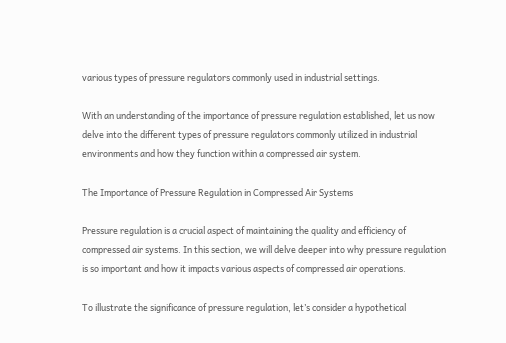various types of pressure regulators commonly used in industrial settings.

With an understanding of the importance of pressure regulation established, let us now delve into the different types of pressure regulators commonly utilized in industrial environments and how they function within a compressed air system.

The Importance of Pressure Regulation in Compressed Air Systems

Pressure regulation is a crucial aspect of maintaining the quality and efficiency of compressed air systems. In this section, we will delve deeper into why pressure regulation is so important and how it impacts various aspects of compressed air operations.

To illustrate the significance of pressure regulation, let’s consider a hypothetical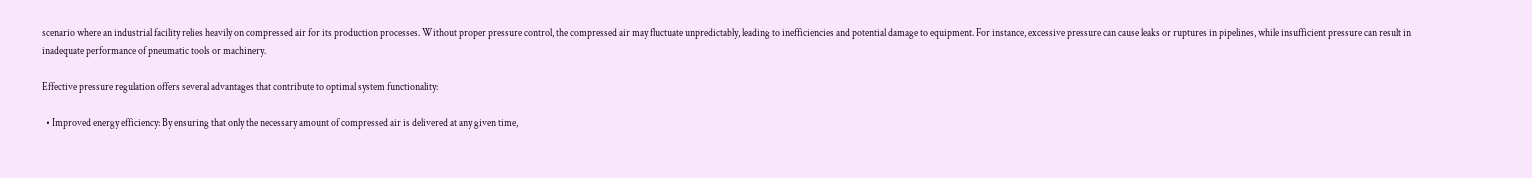scenario where an industrial facility relies heavily on compressed air for its production processes. Without proper pressure control, the compressed air may fluctuate unpredictably, leading to inefficiencies and potential damage to equipment. For instance, excessive pressure can cause leaks or ruptures in pipelines, while insufficient pressure can result in inadequate performance of pneumatic tools or machinery.

Effective pressure regulation offers several advantages that contribute to optimal system functionality:

  • Improved energy efficiency: By ensuring that only the necessary amount of compressed air is delivered at any given time,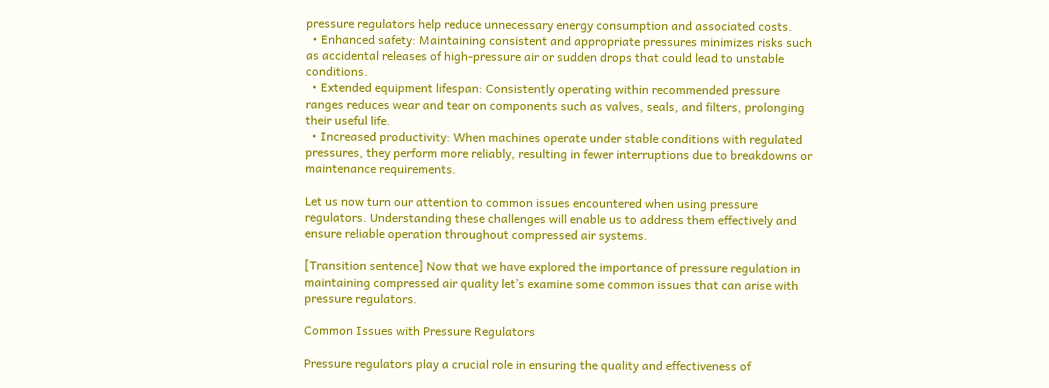pressure regulators help reduce unnecessary energy consumption and associated costs.
  • Enhanced safety: Maintaining consistent and appropriate pressures minimizes risks such as accidental releases of high-pressure air or sudden drops that could lead to unstable conditions.
  • Extended equipment lifespan: Consistently operating within recommended pressure ranges reduces wear and tear on components such as valves, seals, and filters, prolonging their useful life.
  • Increased productivity: When machines operate under stable conditions with regulated pressures, they perform more reliably, resulting in fewer interruptions due to breakdowns or maintenance requirements.

Let us now turn our attention to common issues encountered when using pressure regulators. Understanding these challenges will enable us to address them effectively and ensure reliable operation throughout compressed air systems.

[Transition sentence] Now that we have explored the importance of pressure regulation in maintaining compressed air quality let’s examine some common issues that can arise with pressure regulators.

Common Issues with Pressure Regulators

Pressure regulators play a crucial role in ensuring the quality and effectiveness of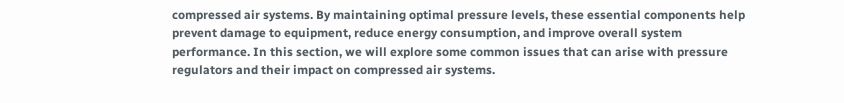compressed air systems. By maintaining optimal pressure levels, these essential components help prevent damage to equipment, reduce energy consumption, and improve overall system performance. In this section, we will explore some common issues that can arise with pressure regulators and their impact on compressed air systems.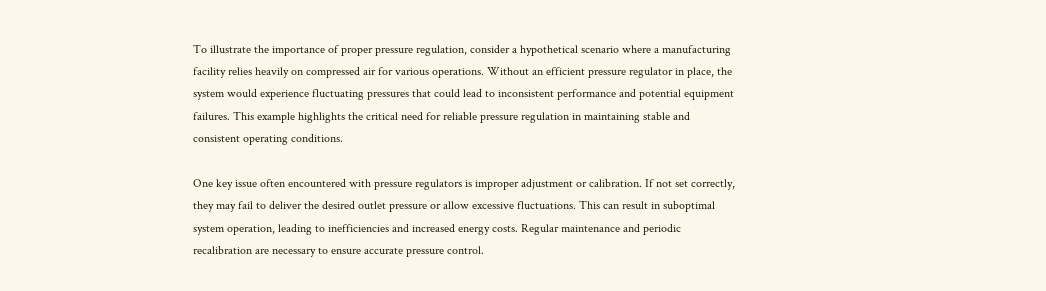To illustrate the importance of proper pressure regulation, consider a hypothetical scenario where a manufacturing facility relies heavily on compressed air for various operations. Without an efficient pressure regulator in place, the system would experience fluctuating pressures that could lead to inconsistent performance and potential equipment failures. This example highlights the critical need for reliable pressure regulation in maintaining stable and consistent operating conditions.

One key issue often encountered with pressure regulators is improper adjustment or calibration. If not set correctly, they may fail to deliver the desired outlet pressure or allow excessive fluctuations. This can result in suboptimal system operation, leading to inefficiencies and increased energy costs. Regular maintenance and periodic recalibration are necessary to ensure accurate pressure control.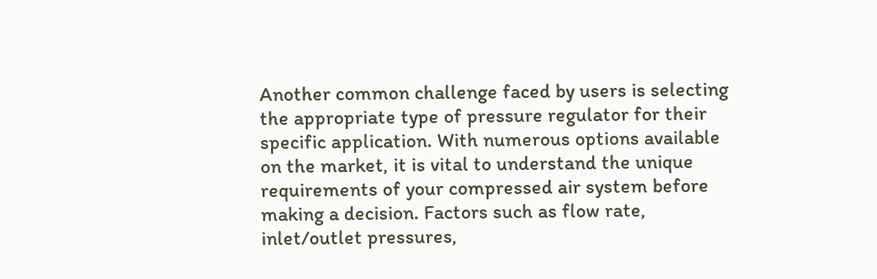Another common challenge faced by users is selecting the appropriate type of pressure regulator for their specific application. With numerous options available on the market, it is vital to understand the unique requirements of your compressed air system before making a decision. Factors such as flow rate, inlet/outlet pressures,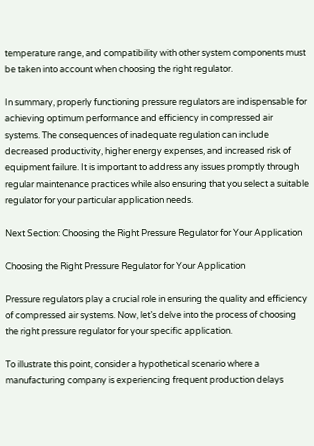temperature range, and compatibility with other system components must be taken into account when choosing the right regulator.

In summary, properly functioning pressure regulators are indispensable for achieving optimum performance and efficiency in compressed air systems. The consequences of inadequate regulation can include decreased productivity, higher energy expenses, and increased risk of equipment failure. It is important to address any issues promptly through regular maintenance practices while also ensuring that you select a suitable regulator for your particular application needs.

Next Section: Choosing the Right Pressure Regulator for Your Application

Choosing the Right Pressure Regulator for Your Application

Pressure regulators play a crucial role in ensuring the quality and efficiency of compressed air systems. Now, let’s delve into the process of choosing the right pressure regulator for your specific application.

To illustrate this point, consider a hypothetical scenario where a manufacturing company is experiencing frequent production delays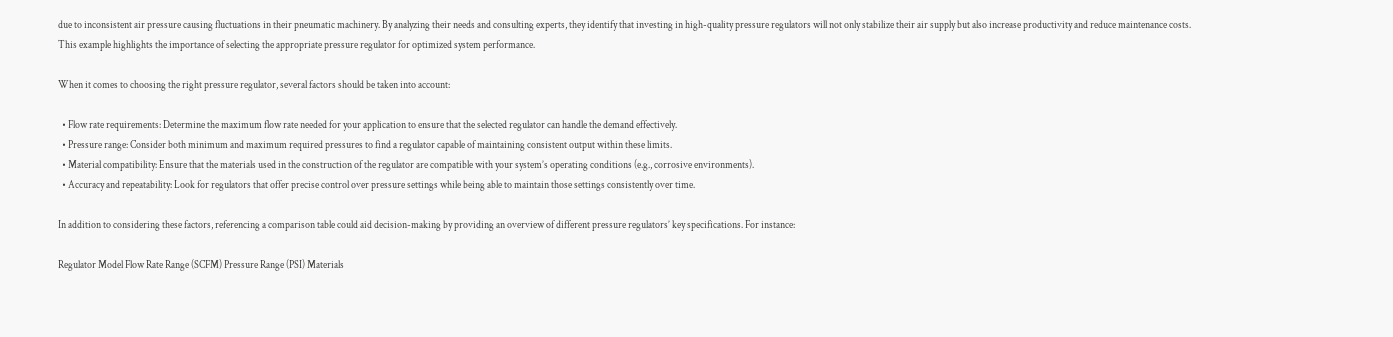due to inconsistent air pressure causing fluctuations in their pneumatic machinery. By analyzing their needs and consulting experts, they identify that investing in high-quality pressure regulators will not only stabilize their air supply but also increase productivity and reduce maintenance costs. This example highlights the importance of selecting the appropriate pressure regulator for optimized system performance.

When it comes to choosing the right pressure regulator, several factors should be taken into account:

  • Flow rate requirements: Determine the maximum flow rate needed for your application to ensure that the selected regulator can handle the demand effectively.
  • Pressure range: Consider both minimum and maximum required pressures to find a regulator capable of maintaining consistent output within these limits.
  • Material compatibility: Ensure that the materials used in the construction of the regulator are compatible with your system’s operating conditions (e.g., corrosive environments).
  • Accuracy and repeatability: Look for regulators that offer precise control over pressure settings while being able to maintain those settings consistently over time.

In addition to considering these factors, referencing a comparison table could aid decision-making by providing an overview of different pressure regulators’ key specifications. For instance:

Regulator Model Flow Rate Range (SCFM) Pressure Range (PSI) Materials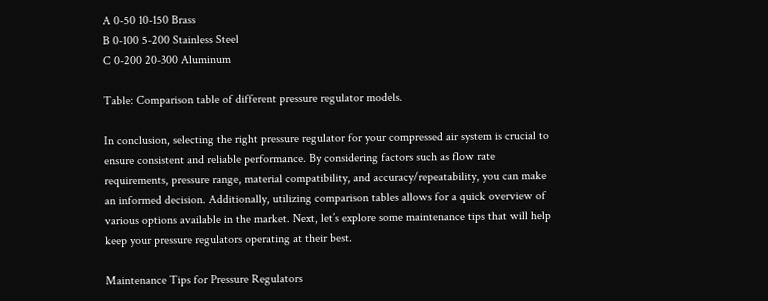A 0-50 10-150 Brass
B 0-100 5-200 Stainless Steel
C 0-200 20-300 Aluminum

Table: Comparison table of different pressure regulator models.

In conclusion, selecting the right pressure regulator for your compressed air system is crucial to ensure consistent and reliable performance. By considering factors such as flow rate requirements, pressure range, material compatibility, and accuracy/repeatability, you can make an informed decision. Additionally, utilizing comparison tables allows for a quick overview of various options available in the market. Next, let’s explore some maintenance tips that will help keep your pressure regulators operating at their best.

Maintenance Tips for Pressure Regulators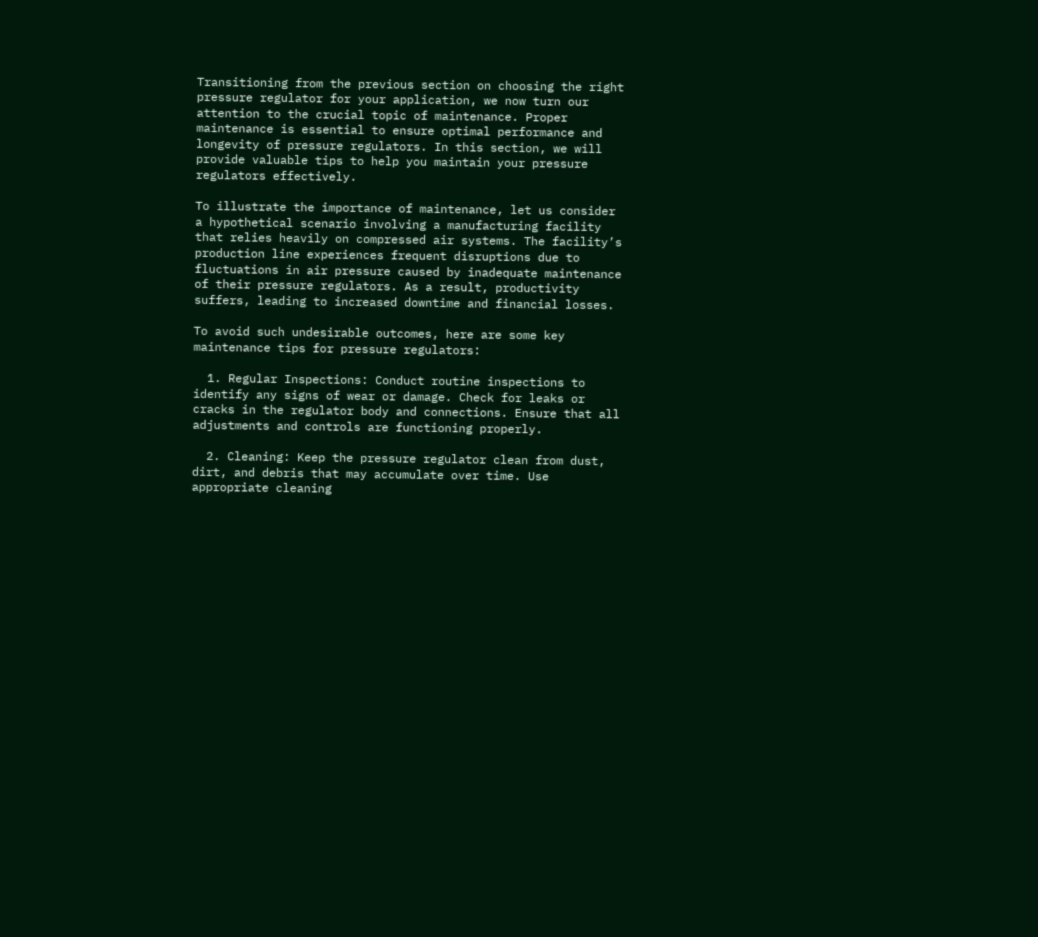Transitioning from the previous section on choosing the right pressure regulator for your application, we now turn our attention to the crucial topic of maintenance. Proper maintenance is essential to ensure optimal performance and longevity of pressure regulators. In this section, we will provide valuable tips to help you maintain your pressure regulators effectively.

To illustrate the importance of maintenance, let us consider a hypothetical scenario involving a manufacturing facility that relies heavily on compressed air systems. The facility’s production line experiences frequent disruptions due to fluctuations in air pressure caused by inadequate maintenance of their pressure regulators. As a result, productivity suffers, leading to increased downtime and financial losses.

To avoid such undesirable outcomes, here are some key maintenance tips for pressure regulators:

  1. Regular Inspections: Conduct routine inspections to identify any signs of wear or damage. Check for leaks or cracks in the regulator body and connections. Ensure that all adjustments and controls are functioning properly.

  2. Cleaning: Keep the pressure regulator clean from dust, dirt, and debris that may accumulate over time. Use appropriate cleaning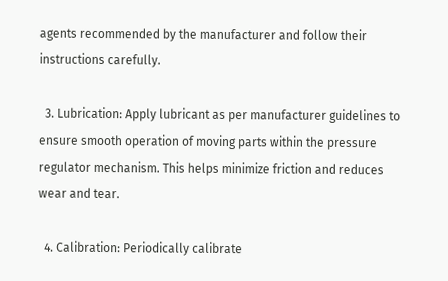agents recommended by the manufacturer and follow their instructions carefully.

  3. Lubrication: Apply lubricant as per manufacturer guidelines to ensure smooth operation of moving parts within the pressure regulator mechanism. This helps minimize friction and reduces wear and tear.

  4. Calibration: Periodically calibrate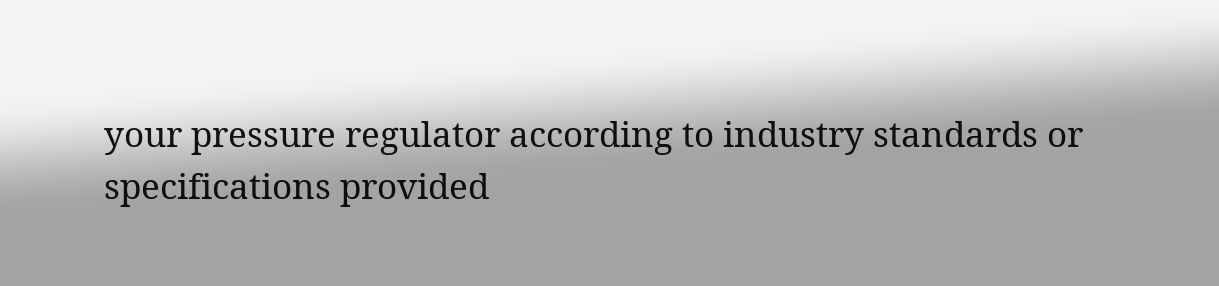your pressure regulator according to industry standards or specifications provided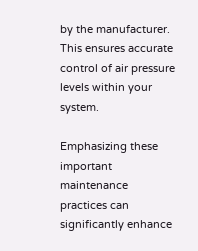by the manufacturer. This ensures accurate control of air pressure levels within your system.

Emphasizing these important maintenance practices can significantly enhance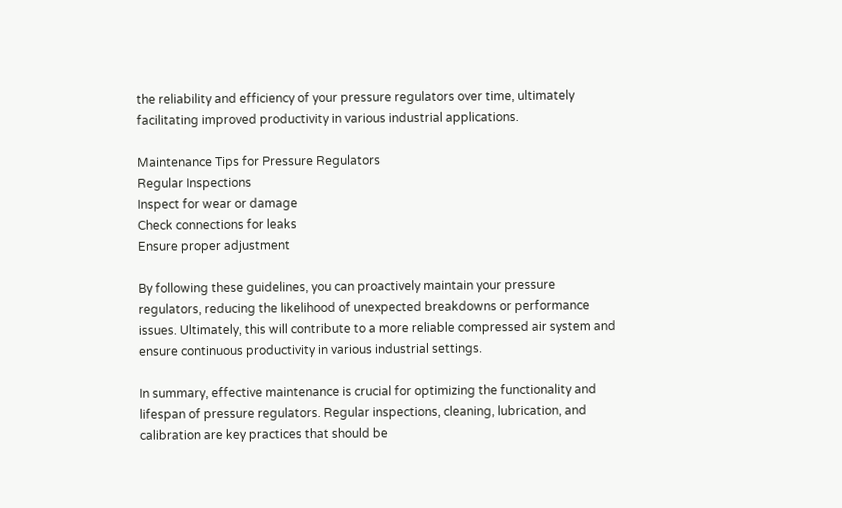the reliability and efficiency of your pressure regulators over time, ultimately facilitating improved productivity in various industrial applications.

Maintenance Tips for Pressure Regulators
Regular Inspections
Inspect for wear or damage
Check connections for leaks
Ensure proper adjustment

By following these guidelines, you can proactively maintain your pressure regulators, reducing the likelihood of unexpected breakdowns or performance issues. Ultimately, this will contribute to a more reliable compressed air system and ensure continuous productivity in various industrial settings.

In summary, effective maintenance is crucial for optimizing the functionality and lifespan of pressure regulators. Regular inspections, cleaning, lubrication, and calibration are key practices that should be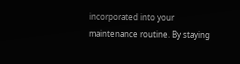incorporated into your maintenance routine. By staying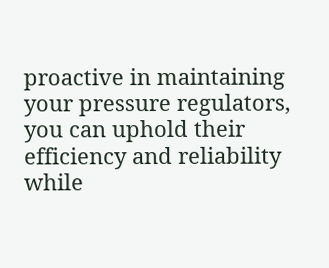proactive in maintaining your pressure regulators, you can uphold their efficiency and reliability while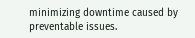minimizing downtime caused by preventable issues.